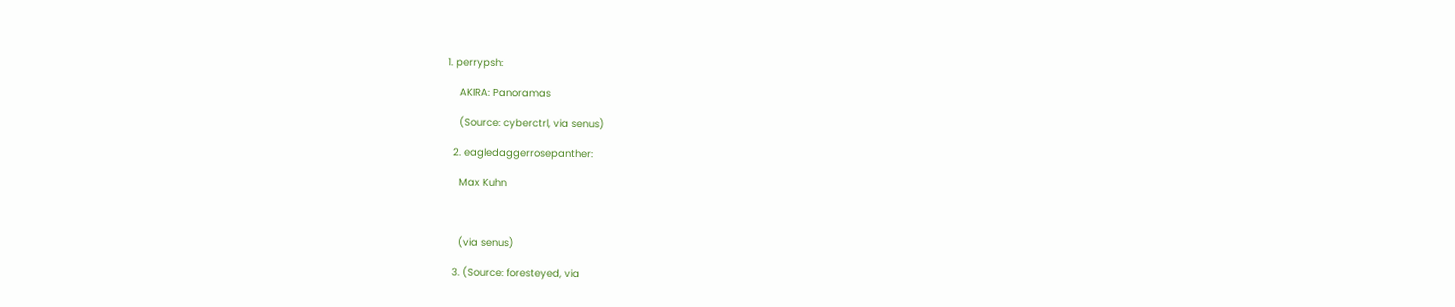1. perrypsh:

    AKIRA: Panoramas

    (Source: cyberctrl, via senus)

  2. eagledaggerrosepanther:

    Max Kuhn



    (via senus)

  3. (Source: foresteyed, via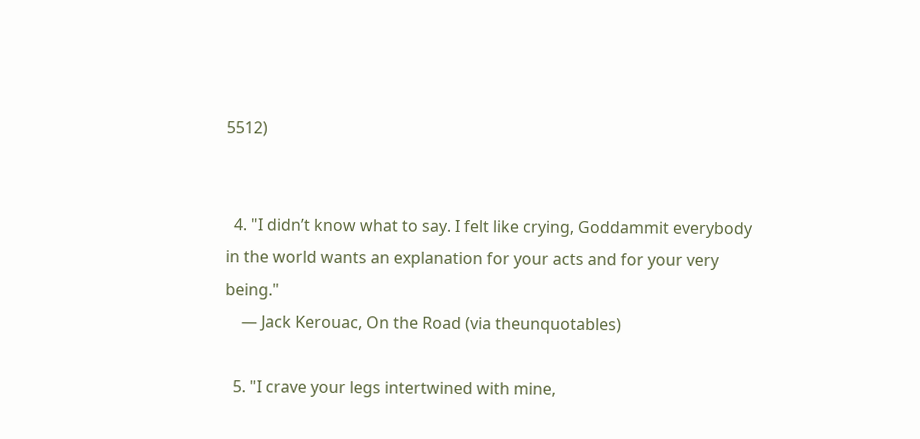5512)


  4. "I didn’t know what to say. I felt like crying, Goddammit everybody in the world wants an explanation for your acts and for your very being."
    — Jack Kerouac, On the Road (via theunquotables)

  5. "I crave your legs intertwined with mine,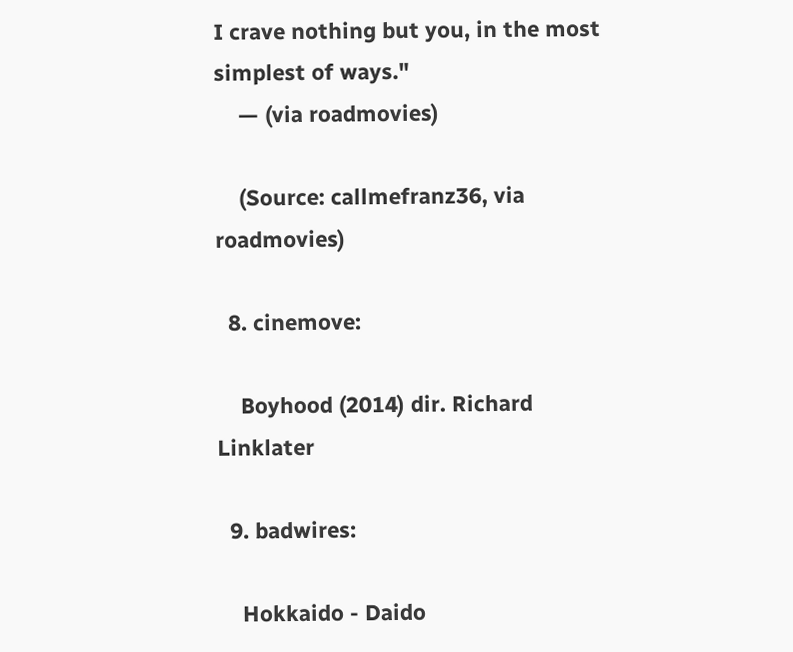I crave nothing but you, in the most simplest of ways."
    — (via roadmovies)

    (Source: callmefranz36, via roadmovies)

  8. cinemove:

    Boyhood (2014) dir. Richard Linklater

  9. badwires:

    Hokkaido - Daido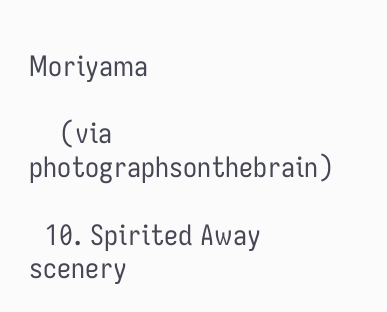Moriyama

    (via photographsonthebrain)

  10. Spirited Away scenery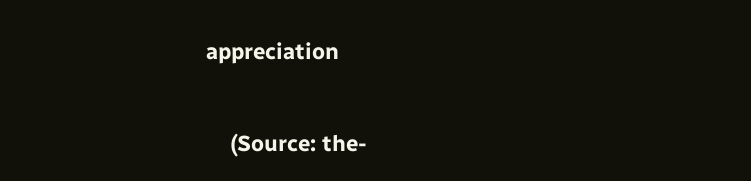appreciation

    (Source: the-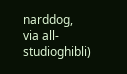narddog, via all-studioghibli)